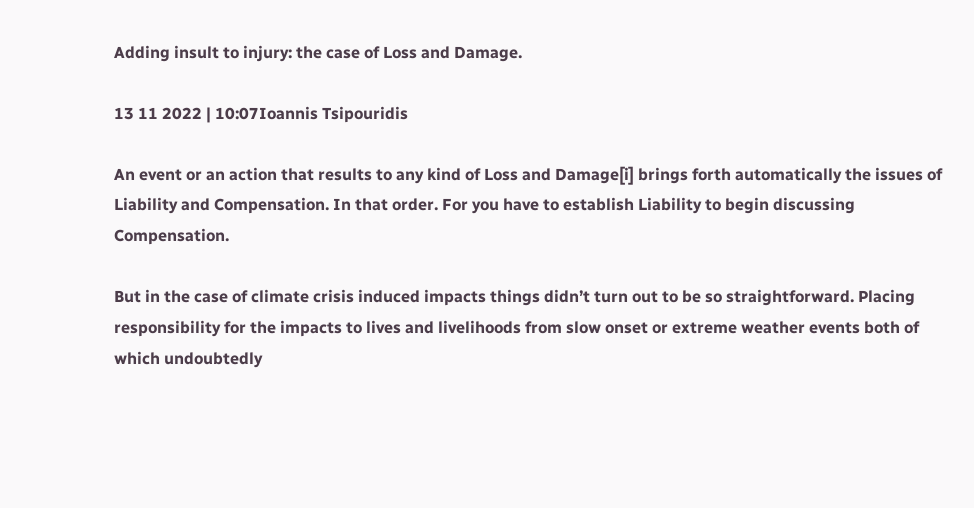Adding insult to injury: the case of Loss and Damage.

13 11 2022 | 10:07Ioannis Tsipouridis

An event or an action that results to any kind of Loss and Damage[i] brings forth automatically the issues of Liability and Compensation. In that order. For you have to establish Liability to begin discussing Compensation.

But in the case of climate crisis induced impacts things didn’t turn out to be so straightforward. Placing responsibility for the impacts to lives and livelihoods from slow onset or extreme weather events both of which undoubtedly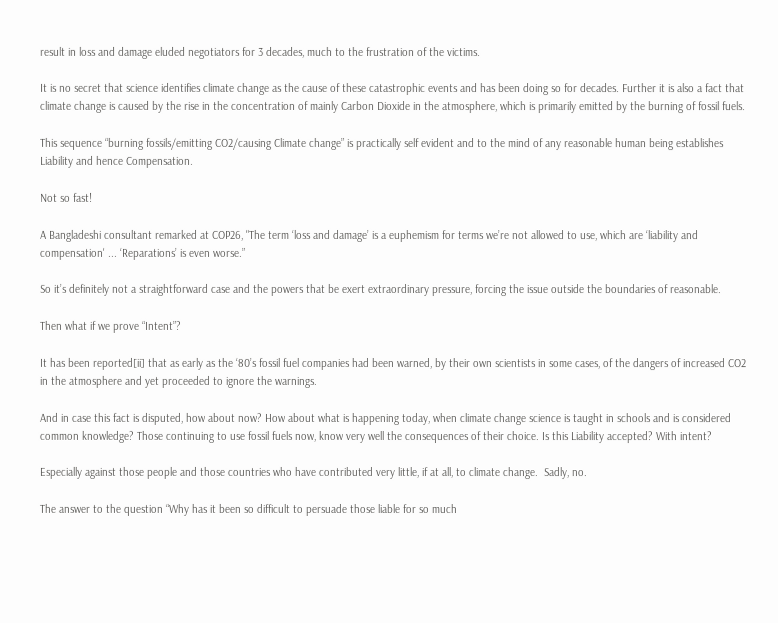result in loss and damage eluded negotiators for 3 decades, much to the frustration of the victims.

It is no secret that science identifies climate change as the cause of these catastrophic events and has been doing so for decades. Further it is also a fact that climate change is caused by the rise in the concentration of mainly Carbon Dioxide in the atmosphere, which is primarily emitted by the burning of fossil fuels.

This sequence “burning fossils/emitting CO2/causing Climate change” is practically self evident and to the mind of any reasonable human being establishes Liability and hence Compensation.

Not so fast!

A Bangladeshi consultant remarked at COP26, "The term ‘loss and damage’ is a euphemism for terms we’re not allowed to use, which are ‘liability and compensation' ... ‘Reparations’ is even worse.”

So it’s definitely not a straightforward case and the powers that be exert extraordinary pressure, forcing the issue outside the boundaries of reasonable.

Then what if we prove “Intent”?

It has been reported[ii] that as early as the ‘80’s fossil fuel companies had been warned, by their own scientists in some cases, of the dangers of increased CO2 in the atmosphere and yet proceeded to ignore the warnings.

And in case this fact is disputed, how about now? How about what is happening today, when climate change science is taught in schools and is considered common knowledge? Those continuing to use fossil fuels now, know very well the consequences of their choice. Is this Liability accepted? With intent?

Especially against those people and those countries who have contributed very little, if at all, to climate change.  Sadly, no.

The answer to the question “Why has it been so difficult to persuade those liable for so much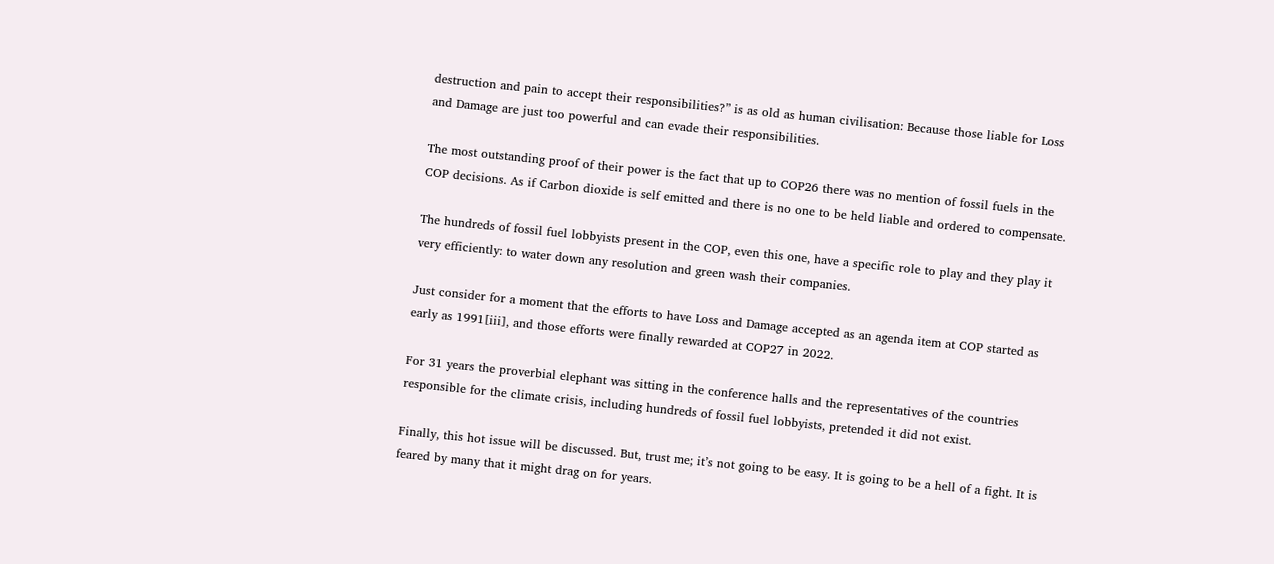destruction and pain to accept their responsibilities?” is as old as human civilisation: Because those liable for Loss and Damage are just too powerful and can evade their responsibilities.

The most outstanding proof of their power is the fact that up to COP26 there was no mention of fossil fuels in the COP decisions. As if Carbon dioxide is self emitted and there is no one to be held liable and ordered to compensate.

The hundreds of fossil fuel lobbyists present in the COP, even this one, have a specific role to play and they play it very efficiently: to water down any resolution and green wash their companies.

Just consider for a moment that the efforts to have Loss and Damage accepted as an agenda item at COP started as early as 1991[iii], and those efforts were finally rewarded at COP27 in 2022.

For 31 years the proverbial elephant was sitting in the conference halls and the representatives of the countries responsible for the climate crisis, including hundreds of fossil fuel lobbyists, pretended it did not exist.

Finally, this hot issue will be discussed. But, trust me; it’s not going to be easy. It is going to be a hell of a fight. It is feared by many that it might drag on for years.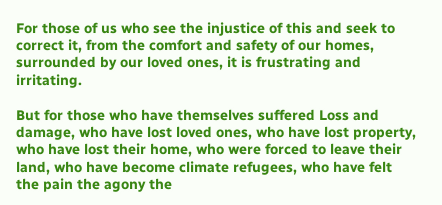For those of us who see the injustice of this and seek to correct it, from the comfort and safety of our homes, surrounded by our loved ones, it is frustrating and irritating.

But for those who have themselves suffered Loss and damage, who have lost loved ones, who have lost property, who have lost their home, who were forced to leave their land, who have become climate refugees, who have felt the pain the agony the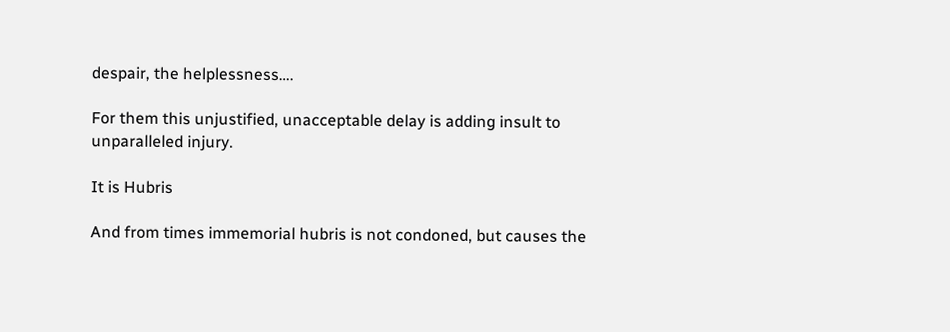despair, the helplessness….

For them this unjustified, unacceptable delay is adding insult to unparalleled injury.

It is Hubris

And from times immemorial hubris is not condoned, but causes the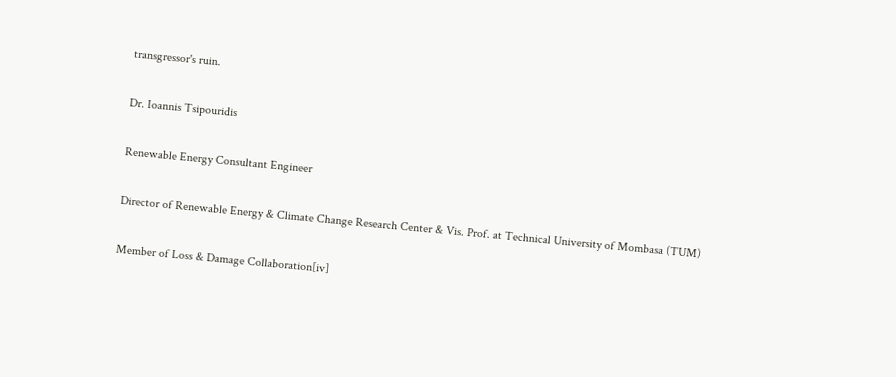transgressor's ruin.

Dr. Ioannis Tsipouridis

Renewable Energy Consultant Engineer

Director of Renewable Energy & Climate Change Research Center & Vis. Prof. at Technical University of Mombasa (TUM)

Member of Loss & Damage Collaboration[iv]